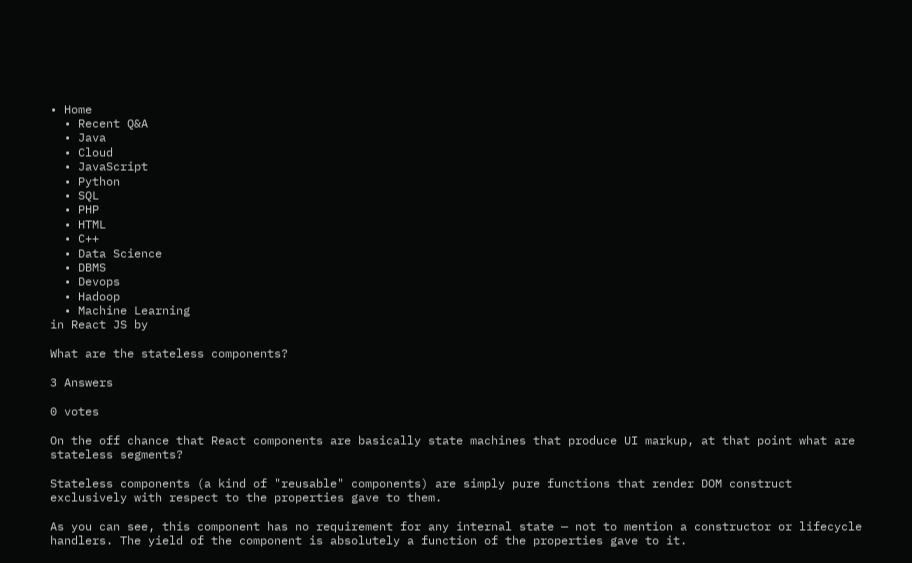• Home
  • Recent Q&A
  • Java
  • Cloud
  • JavaScript
  • Python
  • SQL
  • PHP
  • HTML
  • C++
  • Data Science
  • DBMS
  • Devops
  • Hadoop
  • Machine Learning
in React JS by

What are the stateless components?

3 Answers

0 votes

On the off chance that React components are basically state machines that produce UI markup, at that point what are stateless segments?

Stateless components (a kind of "reusable" components) are simply pure functions that render DOM construct exclusively with respect to the properties gave to them.

As you can see, this component has no requirement for any internal state — not to mention a constructor or lifecycle handlers. The yield of the component is absolutely a function of the properties gave to it.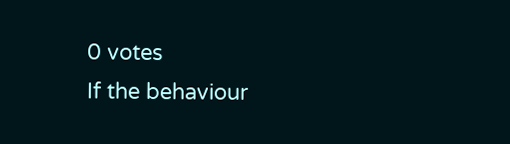0 votes
If the behaviour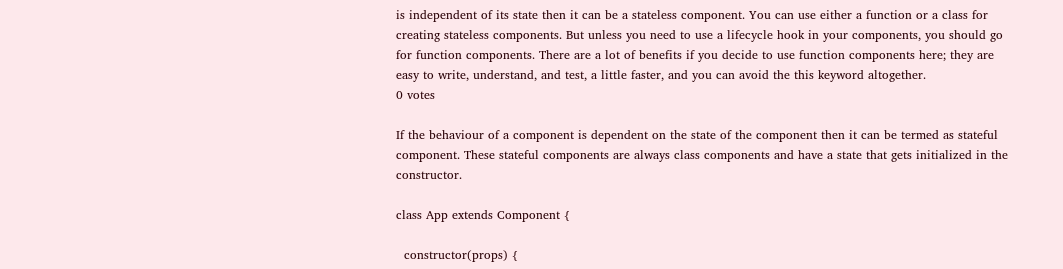is independent of its state then it can be a stateless component. You can use either a function or a class for creating stateless components. But unless you need to use a lifecycle hook in your components, you should go for function components. There are a lot of benefits if you decide to use function components here; they are easy to write, understand, and test, a little faster, and you can avoid the this keyword altogether.
0 votes

If the behaviour of a component is dependent on the state of the component then it can be termed as stateful component. These stateful components are always class components and have a state that gets initialized in the constructor.

class App extends Component {

  constructor(props) {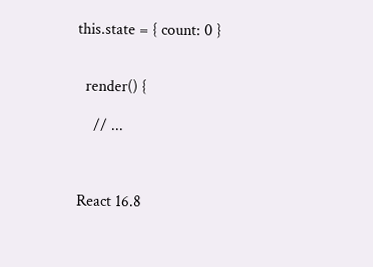this.state = { count: 0 }


  render() {

    // ...



React 16.8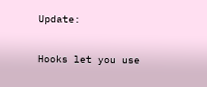Update:

Hooks let you use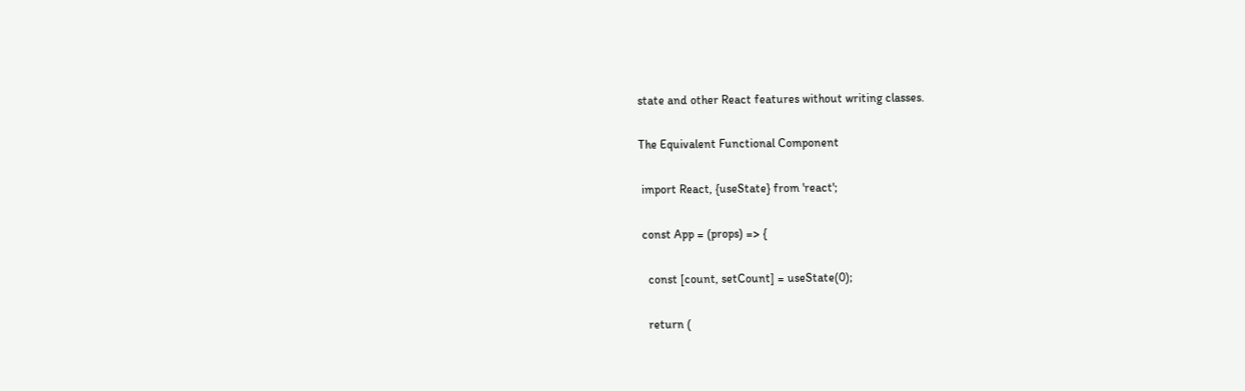state and other React features without writing classes.

The Equivalent Functional Component

 import React, {useState} from 'react';

 const App = (props) => {

   const [count, setCount] = useState(0);

   return (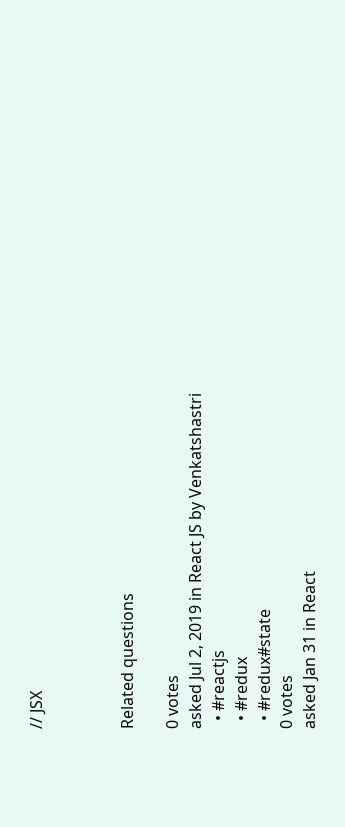// JSX



Related questions

0 votes
asked Jul 2, 2019 in React JS by Venkatshastri
  • #reactjs
  • #redux
  • #redux#state
0 votes
asked Jan 31 in React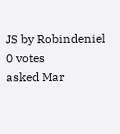JS by Robindeniel
0 votes
asked Mar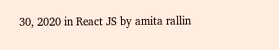30, 2020 in React JS by amita rallin